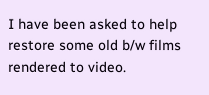I have been asked to help restore some old b/w films rendered to video.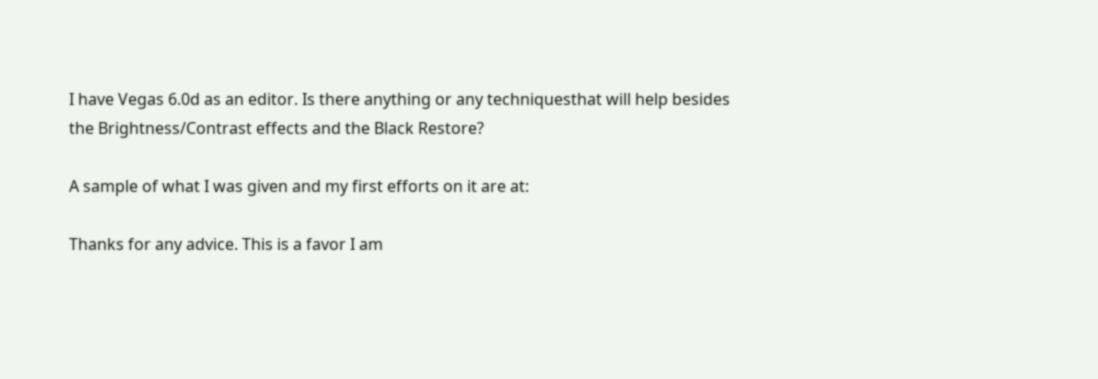I have Vegas 6.0d as an editor. Is there anything or any techniquesthat will help besides the Brightness/Contrast effects and the Black Restore?

A sample of what I was given and my first efforts on it are at:

Thanks for any advice. This is a favor I am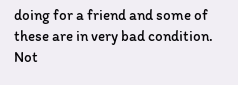doing for a friend and some of these are in very bad condition. Not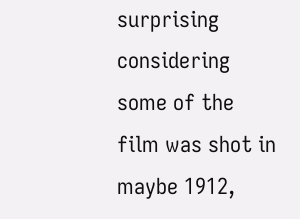surprising considering some of the film was shot in maybe 1912,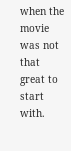when the movie was not that great to start with.